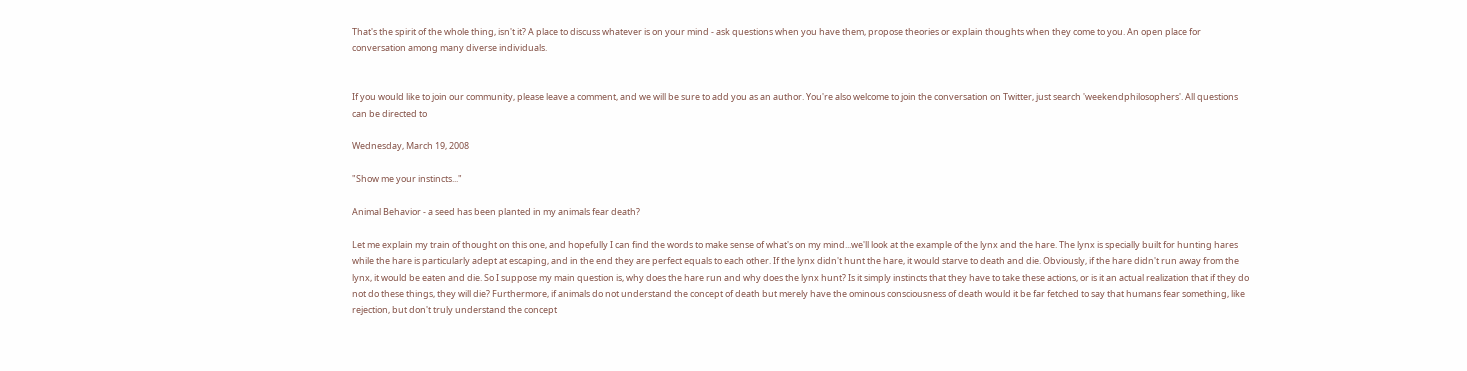That's the spirit of the whole thing, isn't it? A place to discuss whatever is on your mind - ask questions when you have them, propose theories or explain thoughts when they come to you. An open place for conversation among many diverse individuals.


If you would like to join our community, please leave a comment, and we will be sure to add you as an author. You're also welcome to join the conversation on Twitter, just search 'weekendphilosophers'. All questions can be directed to

Wednesday, March 19, 2008

"Show me your instincts..."

Animal Behavior - a seed has been planted in my animals fear death?

Let me explain my train of thought on this one, and hopefully I can find the words to make sense of what's on my mind...we'll look at the example of the lynx and the hare. The lynx is specially built for hunting hares while the hare is particularly adept at escaping, and in the end they are perfect equals to each other. If the lynx didn't hunt the hare, it would starve to death and die. Obviously, if the hare didn't run away from the lynx, it would be eaten and die. So I suppose my main question is, why does the hare run and why does the lynx hunt? Is it simply instincts that they have to take these actions, or is it an actual realization that if they do not do these things, they will die? Furthermore, if animals do not understand the concept of death but merely have the ominous consciousness of death would it be far fetched to say that humans fear something, like rejection, but don't truly understand the concept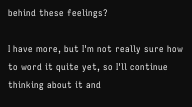behind these feelings?

I have more, but I'm not really sure how to word it quite yet, so I'll continue thinking about it and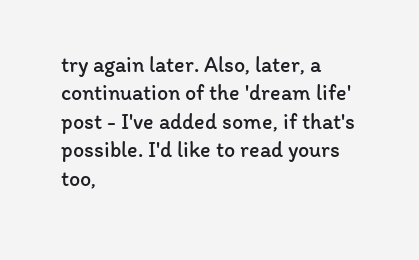try again later. Also, later, a continuation of the 'dream life' post - I've added some, if that's possible. I'd like to read yours too,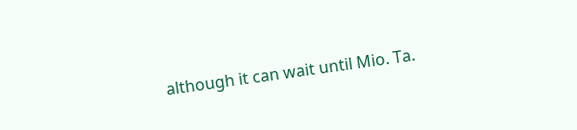although it can wait until Mio. Ta.